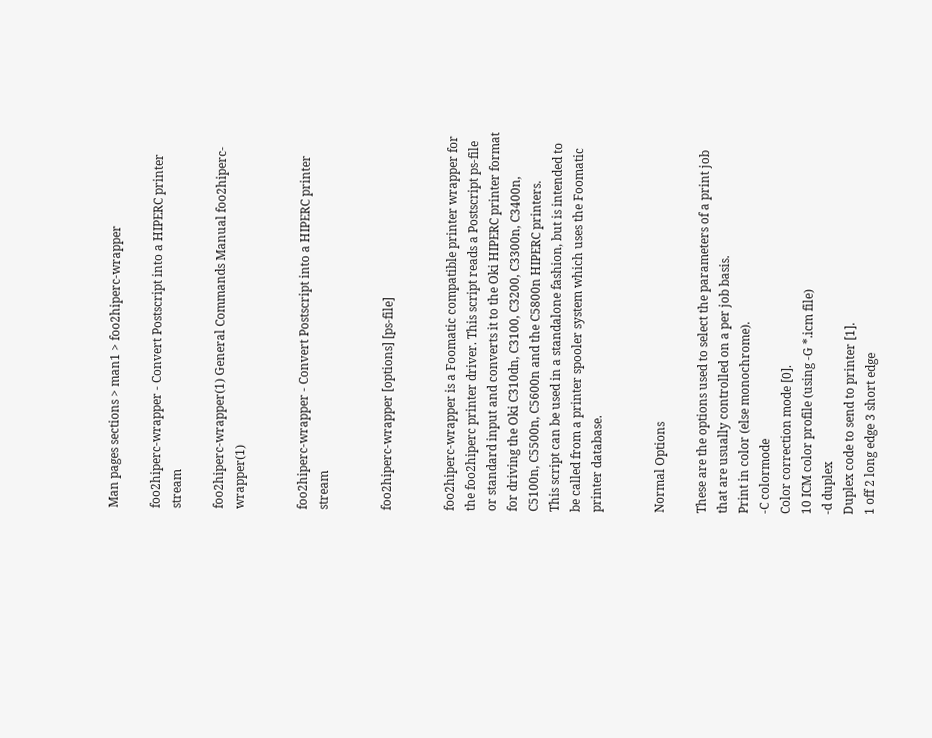Man pages sections > man1 > foo2hiperc-wrapper

foo2hiperc-wrapper - Convert Postscript into a HIPERC printer stream

foo2hiperc-wrapper(1) General Commands Manual foo2hiperc-wrapper(1)


foo2hiperc-wrapper - Convert Postscript into a HIPERC printer stream


foo2hiperc-wrapper [options] [ps-file]


foo2hiperc-wrapper is a Foomatic compatible printer wrapper for the foo2hiperc printer driver. This script reads a Postscript ps-file or standard input and converts it to the Oki HIPERC printer format for driving the Oki C310dn, C3100, C3200, C3300n, C3400n, C5100n, C5500n, C5600n and the C5800n HIPERC printers.
This script can be used in a standalone fashion, but is intended to be called from a printer spooler system which uses the Foomatic printer database.


Normal Options

These are the options used to select the parameters of a print job that are usually controlled on a per job basis.
Print in color (else monochrome).
-C colormode
Color correction mode [0].
10 ICM color profile (using -G *.icm file)
-d duplex
Duplex code to send to printer [1].
1 off 2 long edge 3 short edge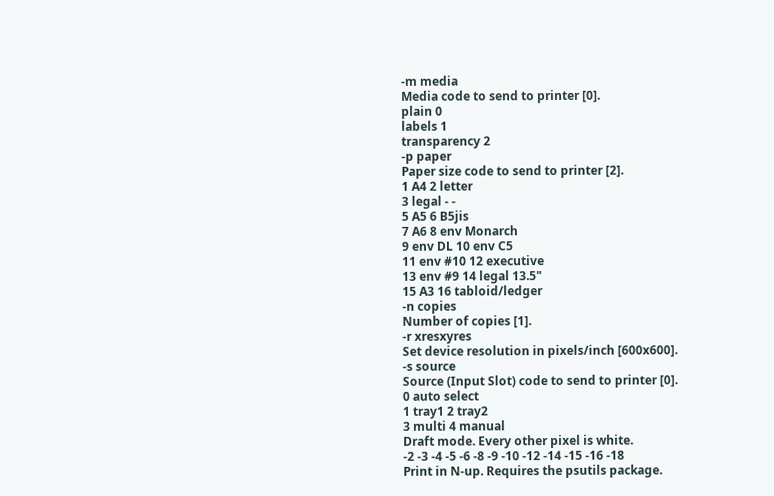-m media
Media code to send to printer [0].
plain 0
labels 1
transparency 2
-p paper
Paper size code to send to printer [2].
1 A4 2 letter
3 legal - -
5 A5 6 B5jis
7 A6 8 env Monarch
9 env DL 10 env C5
11 env #10 12 executive
13 env #9 14 legal 13.5"
15 A3 16 tabloid/ledger
-n copies
Number of copies [1].
-r xresxyres
Set device resolution in pixels/inch [600x600].
-s source
Source (Input Slot) code to send to printer [0].
0 auto select
1 tray1 2 tray2
3 multi 4 manual
Draft mode. Every other pixel is white.
-2 -3 -4 -5 -6 -8 -9 -10 -12 -14 -15 -16 -18
Print in N-up. Requires the psutils package.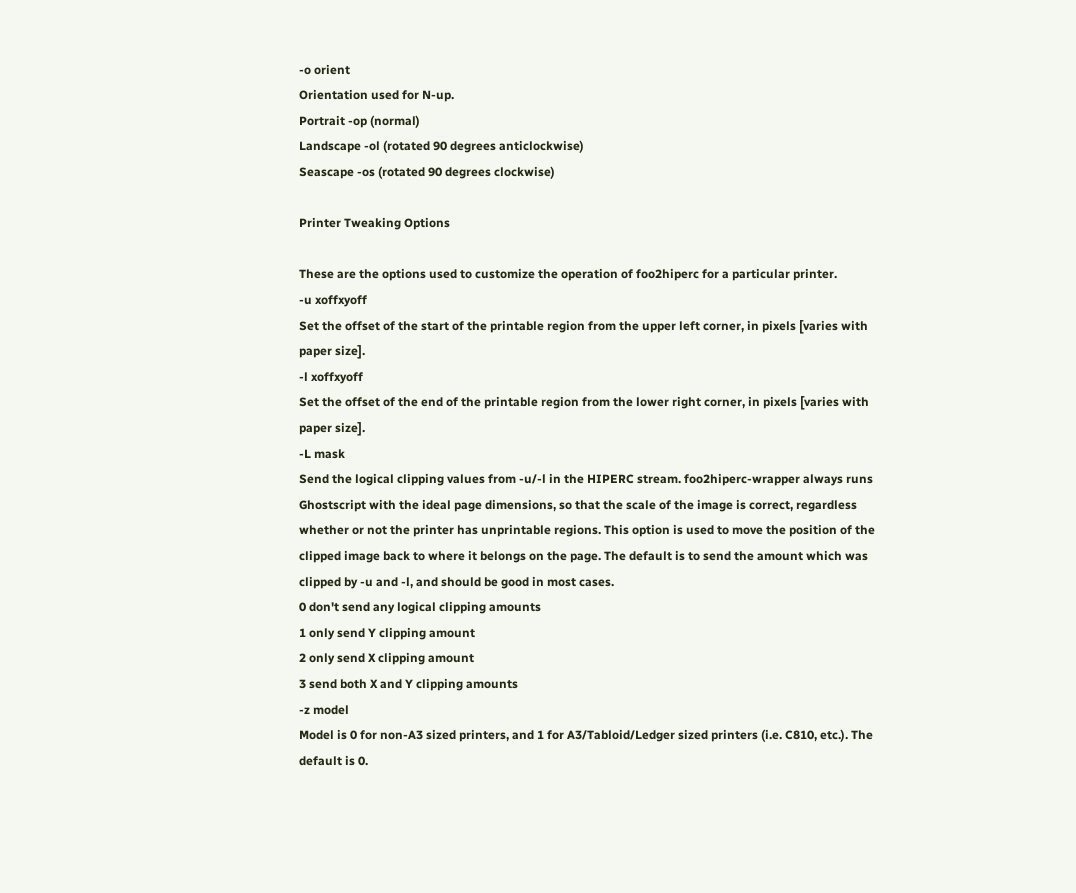-o orient
Orientation used for N-up.
Portrait -op (normal)
Landscape -ol (rotated 90 degrees anticlockwise)
Seascape -os (rotated 90 degrees clockwise)

Printer Tweaking Options

These are the options used to customize the operation of foo2hiperc for a particular printer.
-u xoffxyoff
Set the offset of the start of the printable region from the upper left corner, in pixels [varies with paper size].
-l xoffxyoff
Set the offset of the end of the printable region from the lower right corner, in pixels [varies with paper size].
-L mask
Send the logical clipping values from -u/-l in the HIPERC stream. foo2hiperc-wrapper always runs Ghostscript with the ideal page dimensions, so that the scale of the image is correct, regardless whether or not the printer has unprintable regions. This option is used to move the position of the clipped image back to where it belongs on the page. The default is to send the amount which was clipped by -u and -l, and should be good in most cases.
0 don't send any logical clipping amounts
1 only send Y clipping amount
2 only send X clipping amount
3 send both X and Y clipping amounts
-z model
Model is 0 for non-A3 sized printers, and 1 for A3/Tabloid/Ledger sized printers (i.e. C810, etc.). The default is 0.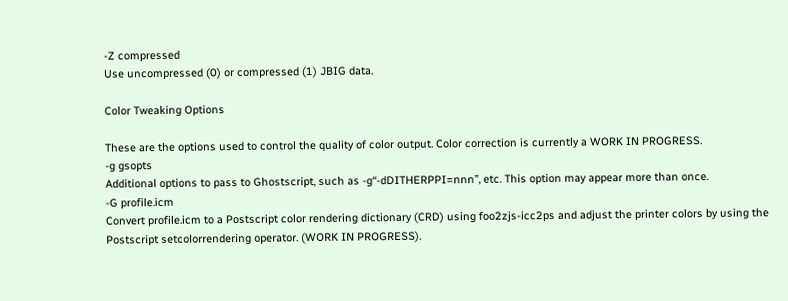-Z compressed
Use uncompressed (0) or compressed (1) JBIG data.

Color Tweaking Options

These are the options used to control the quality of color output. Color correction is currently a WORK IN PROGRESS.
-g gsopts
Additional options to pass to Ghostscript, such as -g“-dDITHERPPI=nnn”, etc. This option may appear more than once.
-G profile.icm
Convert profile.icm to a Postscript color rendering dictionary (CRD) using foo2zjs-icc2ps and adjust the printer colors by using the Postscript setcolorrendering operator. (WORK IN PROGRESS).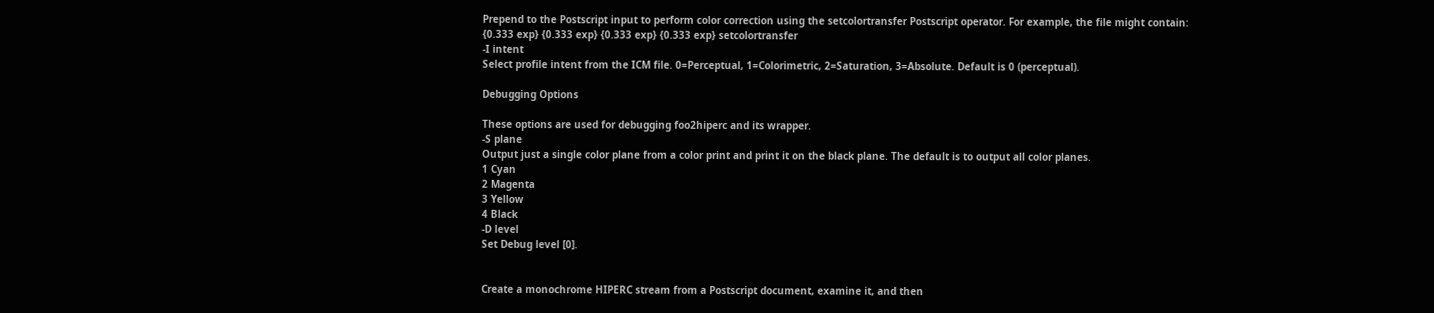Prepend to the Postscript input to perform color correction using the setcolortransfer Postscript operator. For example, the file might contain:
{0.333 exp} {0.333 exp} {0.333 exp} {0.333 exp} setcolortransfer
-I intent
Select profile intent from the ICM file. 0=Perceptual, 1=Colorimetric, 2=Saturation, 3=Absolute. Default is 0 (perceptual).

Debugging Options

These options are used for debugging foo2hiperc and its wrapper.
-S plane
Output just a single color plane from a color print and print it on the black plane. The default is to output all color planes.
1 Cyan
2 Magenta
3 Yellow
4 Black
-D level
Set Debug level [0].


Create a monochrome HIPERC stream from a Postscript document, examine it, and then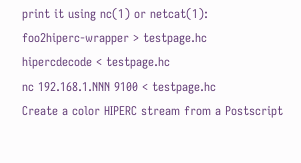print it using nc(1) or netcat(1):
foo2hiperc-wrapper > testpage.hc
hipercdecode < testpage.hc
nc 192.168.1.NNN 9100 < testpage.hc
Create a color HIPERC stream from a Postscript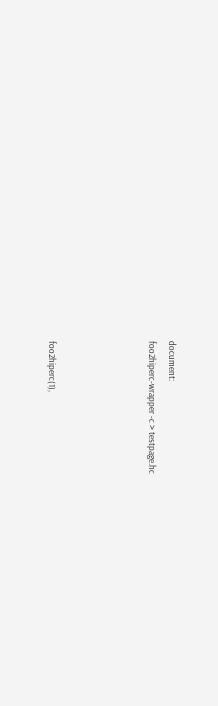document:
foo2hiperc-wrapper -c > testpage.hc




foo2hiperc(1),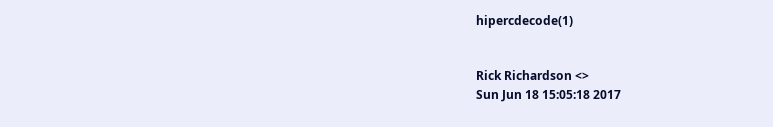hipercdecode(1)


Rick Richardson <>
Sun Jun 18 15:05:18 2017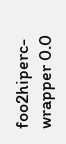foo2hiperc-wrapper 0.0